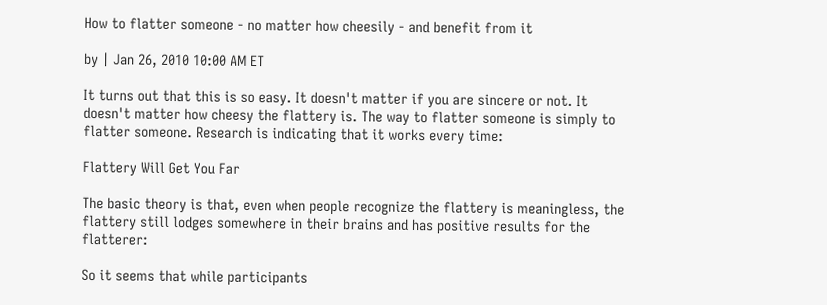How to flatter someone - no matter how cheesily - and benefit from it

by | Jan 26, 2010 10:00 AM ET

It turns out that this is so easy. It doesn't matter if you are sincere or not. It doesn't matter how cheesy the flattery is. The way to flatter someone is simply to flatter someone. Research is indicating that it works every time:

Flattery Will Get You Far

The basic theory is that, even when people recognize the flattery is meaningless, the flattery still lodges somewhere in their brains and has positive results for the flatterer:

So it seems that while participants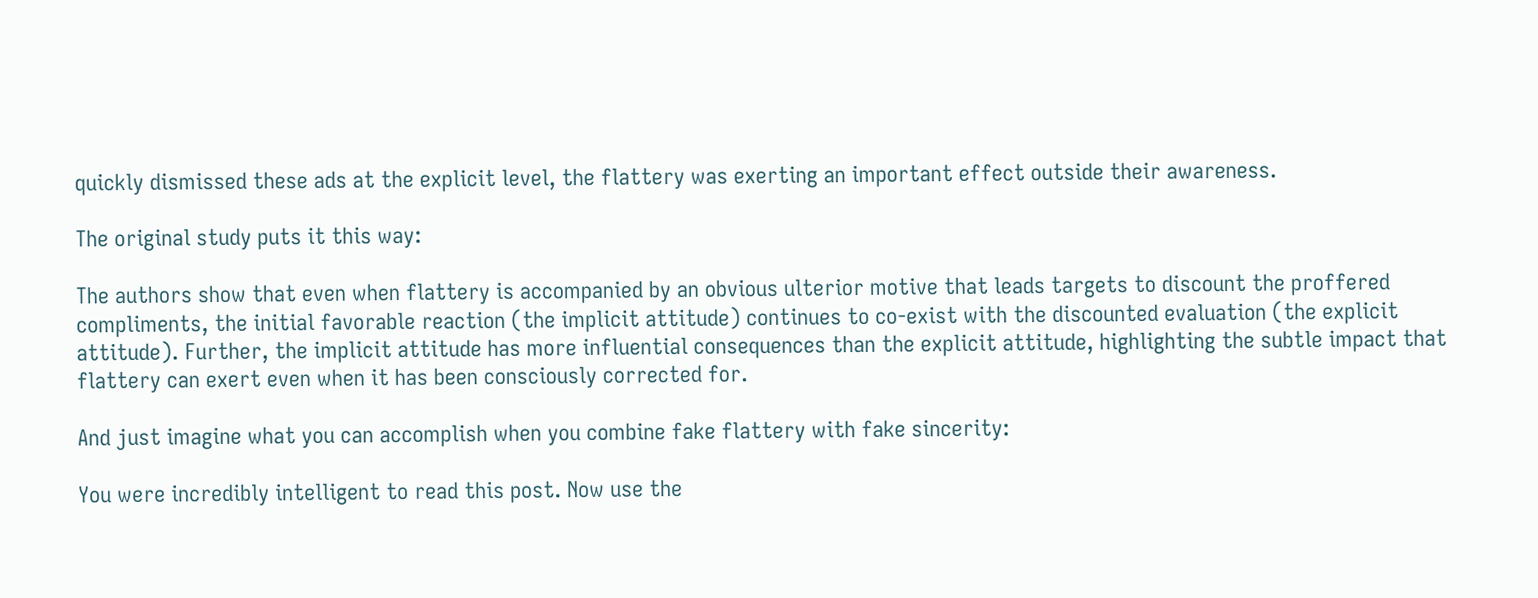quickly dismissed these ads at the explicit level, the flattery was exerting an important effect outside their awareness.

The original study puts it this way:

The authors show that even when flattery is accompanied by an obvious ulterior motive that leads targets to discount the proffered compliments, the initial favorable reaction (the implicit attitude) continues to co-exist with the discounted evaluation (the explicit attitude). Further, the implicit attitude has more influential consequences than the explicit attitude, highlighting the subtle impact that flattery can exert even when it has been consciously corrected for.

And just imagine what you can accomplish when you combine fake flattery with fake sincerity:

You were incredibly intelligent to read this post. Now use the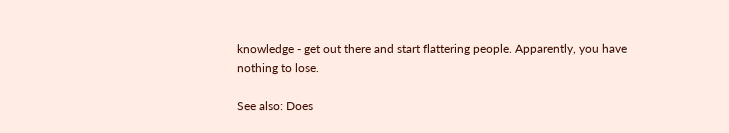knowledge - get out there and start flattering people. Apparently, you have nothing to lose.

See also: Does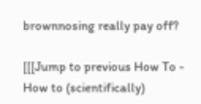brownnosing really pay off?

[[[Jump to previous How To - How to (scientifically)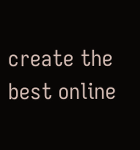create the best online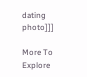dating photo]]]

More To Explore